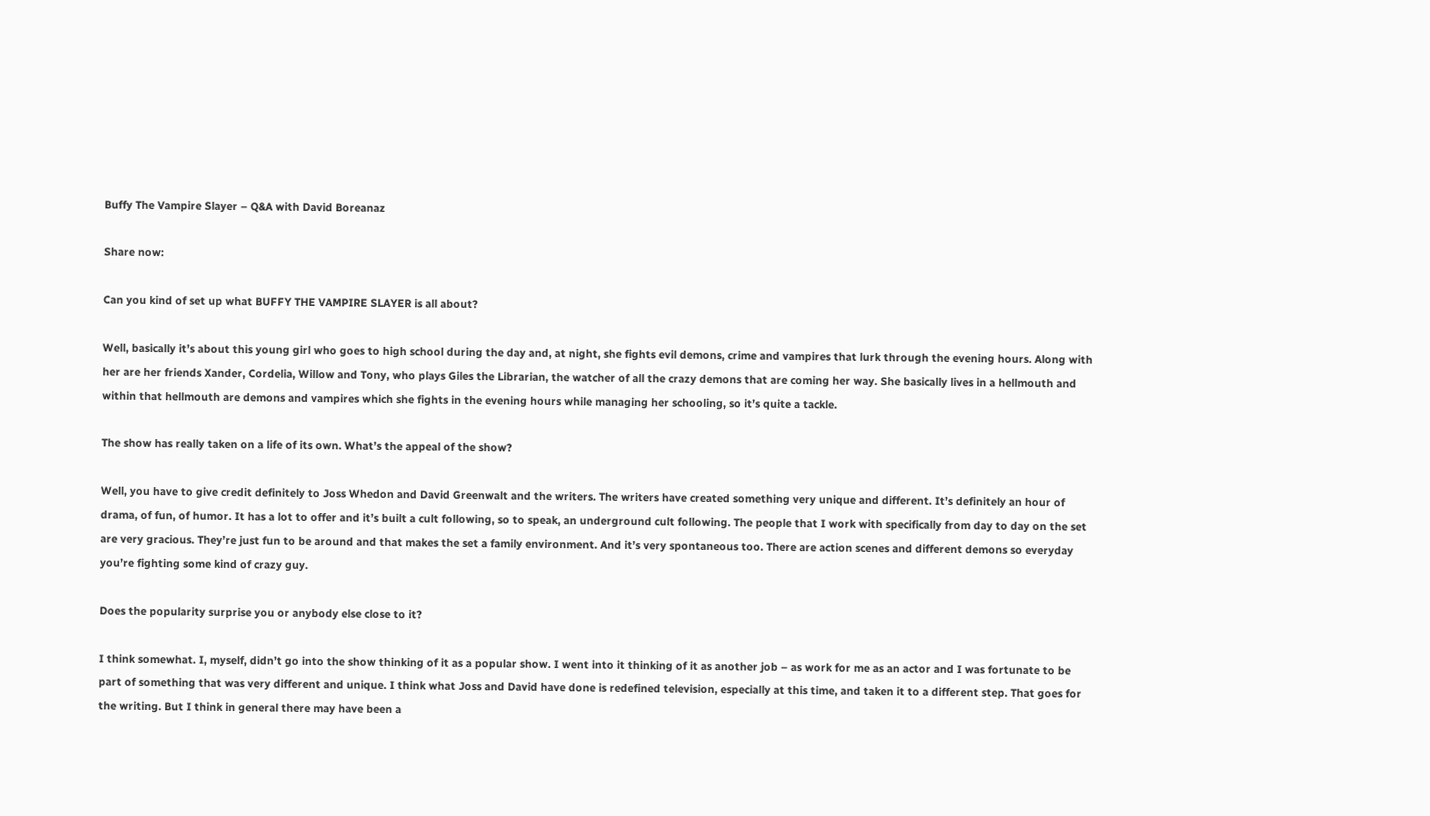Buffy The Vampire Slayer – Q&A with David Boreanaz

Share now:

Can you kind of set up what BUFFY THE VAMPIRE SLAYER is all about?

Well, basically it’s about this young girl who goes to high school during the day and, at night, she fights evil demons, crime and vampires that lurk through the evening hours. Along with her are her friends Xander, Cordelia, Willow and Tony, who plays Giles the Librarian, the watcher of all the crazy demons that are coming her way. She basically lives in a hellmouth and within that hellmouth are demons and vampires which she fights in the evening hours while managing her schooling, so it’s quite a tackle.

The show has really taken on a life of its own. What’s the appeal of the show?

Well, you have to give credit definitely to Joss Whedon and David Greenwalt and the writers. The writers have created something very unique and different. It’s definitely an hour of drama, of fun, of humor. It has a lot to offer and it’s built a cult following, so to speak, an underground cult following. The people that I work with specifically from day to day on the set are very gracious. They’re just fun to be around and that makes the set a family environment. And it’s very spontaneous too. There are action scenes and different demons so everyday you’re fighting some kind of crazy guy.

Does the popularity surprise you or anybody else close to it?

I think somewhat. I, myself, didn’t go into the show thinking of it as a popular show. I went into it thinking of it as another job – as work for me as an actor and I was fortunate to be part of something that was very different and unique. I think what Joss and David have done is redefined television, especially at this time, and taken it to a different step. That goes for the writing. But I think in general there may have been a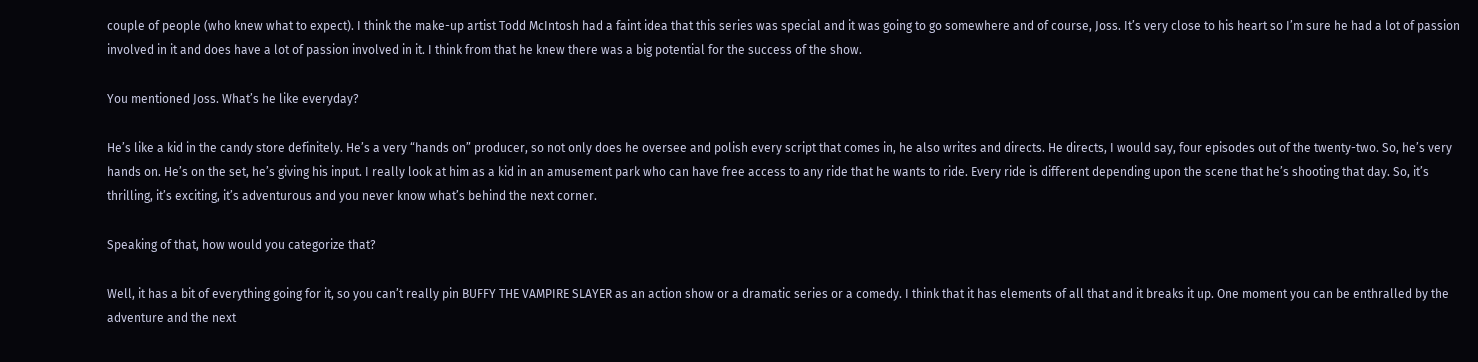couple of people (who knew what to expect). I think the make-up artist Todd McIntosh had a faint idea that this series was special and it was going to go somewhere and of course, Joss. It’s very close to his heart so I’m sure he had a lot of passion involved in it and does have a lot of passion involved in it. I think from that he knew there was a big potential for the success of the show.

You mentioned Joss. What’s he like everyday?

He’s like a kid in the candy store definitely. He’s a very “hands on” producer, so not only does he oversee and polish every script that comes in, he also writes and directs. He directs, I would say, four episodes out of the twenty-two. So, he’s very hands on. He’s on the set, he’s giving his input. I really look at him as a kid in an amusement park who can have free access to any ride that he wants to ride. Every ride is different depending upon the scene that he’s shooting that day. So, it’s thrilling, it’s exciting, it’s adventurous and you never know what’s behind the next corner.

Speaking of that, how would you categorize that?

Well, it has a bit of everything going for it, so you can’t really pin BUFFY THE VAMPIRE SLAYER as an action show or a dramatic series or a comedy. I think that it has elements of all that and it breaks it up. One moment you can be enthralled by the adventure and the next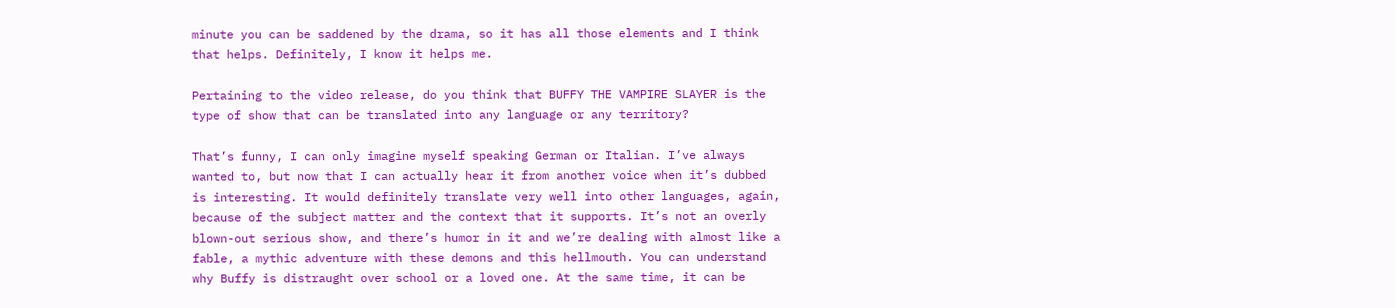minute you can be saddened by the drama, so it has all those elements and I think that helps. Definitely, I know it helps me.

Pertaining to the video release, do you think that BUFFY THE VAMPIRE SLAYER is the type of show that can be translated into any language or any territory?

That’s funny, I can only imagine myself speaking German or Italian. I’ve always wanted to, but now that I can actually hear it from another voice when it’s dubbed is interesting. It would definitely translate very well into other languages, again, because of the subject matter and the context that it supports. It’s not an overly blown-out serious show, and there’s humor in it and we’re dealing with almost like a fable, a mythic adventure with these demons and this hellmouth. You can understand why Buffy is distraught over school or a loved one. At the same time, it can be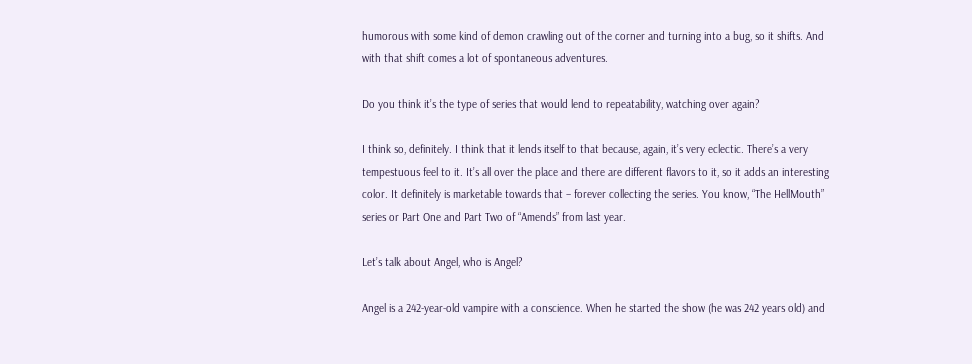humorous with some kind of demon crawling out of the corner and turning into a bug, so it shifts. And with that shift comes a lot of spontaneous adventures.

Do you think it’s the type of series that would lend to repeatability, watching over again?

I think so, definitely. I think that it lends itself to that because, again, it’s very eclectic. There’s a very tempestuous feel to it. It’s all over the place and there are different flavors to it, so it adds an interesting color. It definitely is marketable towards that – forever collecting the series. You know, “The HellMouth” series or Part One and Part Two of “Amends” from last year.

Let’s talk about Angel, who is Angel?

Angel is a 242-year-old vampire with a conscience. When he started the show (he was 242 years old) and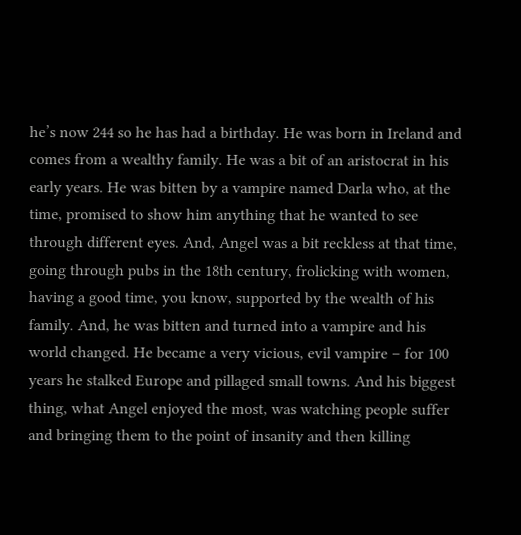he’s now 244 so he has had a birthday. He was born in Ireland and comes from a wealthy family. He was a bit of an aristocrat in his early years. He was bitten by a vampire named Darla who, at the time, promised to show him anything that he wanted to see through different eyes. And, Angel was a bit reckless at that time, going through pubs in the 18th century, frolicking with women, having a good time, you know, supported by the wealth of his family. And, he was bitten and turned into a vampire and his world changed. He became a very vicious, evil vampire – for 100 years he stalked Europe and pillaged small towns. And his biggest thing, what Angel enjoyed the most, was watching people suffer and bringing them to the point of insanity and then killing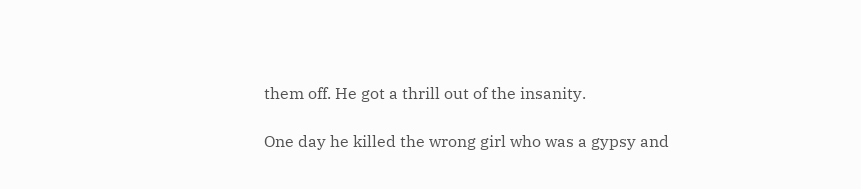them off. He got a thrill out of the insanity.

One day he killed the wrong girl who was a gypsy and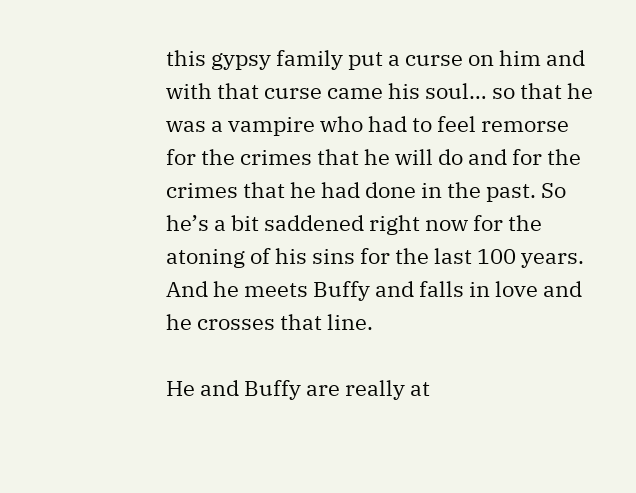this gypsy family put a curse on him and with that curse came his soul… so that he was a vampire who had to feel remorse for the crimes that he will do and for the crimes that he had done in the past. So he’s a bit saddened right now for the atoning of his sins for the last 100 years. And he meets Buffy and falls in love and he crosses that line.

He and Buffy are really at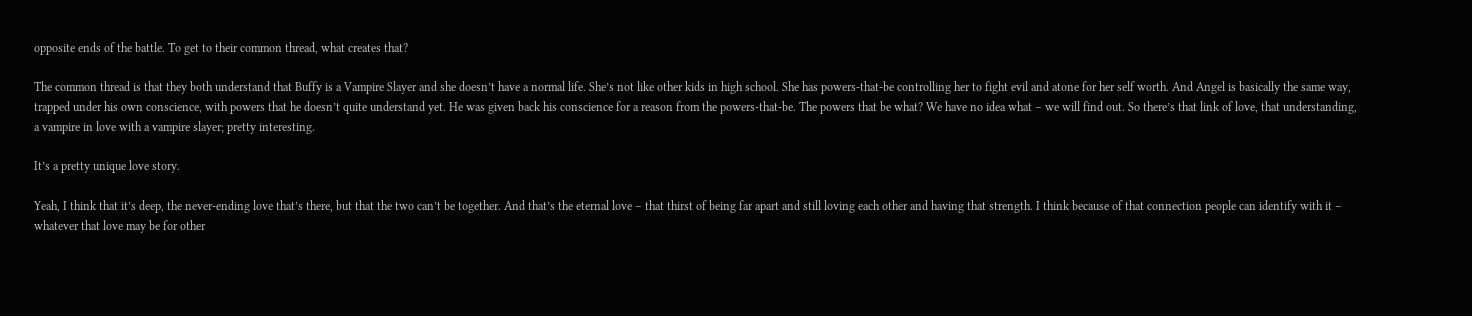opposite ends of the battle. To get to their common thread, what creates that?

The common thread is that they both understand that Buffy is a Vampire Slayer and she doesn’t have a normal life. She’s not like other kids in high school. She has powers-that-be controlling her to fight evil and atone for her self worth. And Angel is basically the same way, trapped under his own conscience, with powers that he doesn’t quite understand yet. He was given back his conscience for a reason from the powers-that-be. The powers that be what? We have no idea what – we will find out. So there’s that link of love, that understanding, a vampire in love with a vampire slayer; pretty interesting.

It’s a pretty unique love story.

Yeah, I think that it’s deep, the never-ending love that’s there, but that the two can’t be together. And that’s the eternal love – that thirst of being far apart and still loving each other and having that strength. I think because of that connection people can identify with it – whatever that love may be for other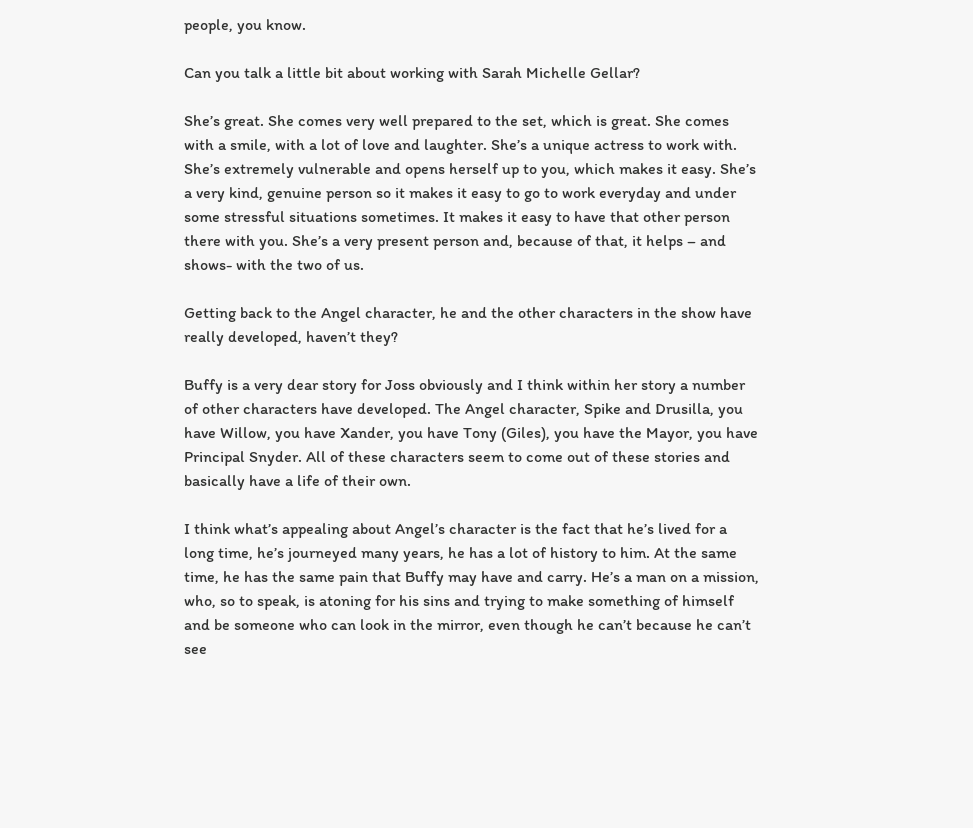people, you know.

Can you talk a little bit about working with Sarah Michelle Gellar?

She’s great. She comes very well prepared to the set, which is great. She comes with a smile, with a lot of love and laughter. She’s a unique actress to work with. She’s extremely vulnerable and opens herself up to you, which makes it easy. She’s a very kind, genuine person so it makes it easy to go to work everyday and under some stressful situations sometimes. It makes it easy to have that other person there with you. She’s a very present person and, because of that, it helps – and shows- with the two of us.

Getting back to the Angel character, he and the other characters in the show have really developed, haven’t they?

Buffy is a very dear story for Joss obviously and I think within her story a number of other characters have developed. The Angel character, Spike and Drusilla, you have Willow, you have Xander, you have Tony (Giles), you have the Mayor, you have Principal Snyder. All of these characters seem to come out of these stories and basically have a life of their own.

I think what’s appealing about Angel’s character is the fact that he’s lived for a long time, he’s journeyed many years, he has a lot of history to him. At the same time, he has the same pain that Buffy may have and carry. He’s a man on a mission, who, so to speak, is atoning for his sins and trying to make something of himself and be someone who can look in the mirror, even though he can’t because he can’t see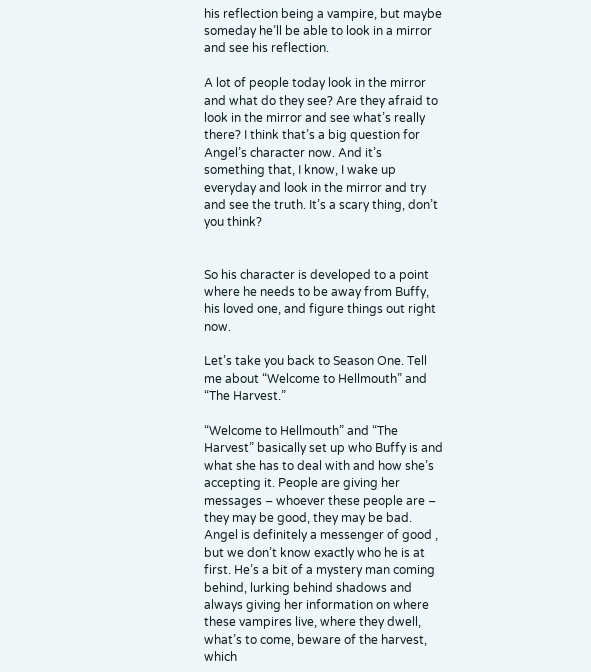his reflection being a vampire, but maybe someday he’ll be able to look in a mirror and see his reflection.

A lot of people today look in the mirror and what do they see? Are they afraid to look in the mirror and see what’s really there? I think that’s a big question for Angel’s character now. And it’s something that, I know, I wake up everyday and look in the mirror and try and see the truth. It’s a scary thing, don’t you think?


So his character is developed to a point where he needs to be away from Buffy, his loved one, and figure things out right now.

Let’s take you back to Season One. Tell me about “Welcome to Hellmouth” and “The Harvest.”

“Welcome to Hellmouth” and “The Harvest” basically set up who Buffy is and what she has to deal with and how she’s accepting it. People are giving her messages – whoever these people are – they may be good, they may be bad. Angel is definitely a messenger of good , but we don’t know exactly who he is at first. He’s a bit of a mystery man coming behind, lurking behind shadows and always giving her information on where these vampires live, where they dwell, what’s to come, beware of the harvest, which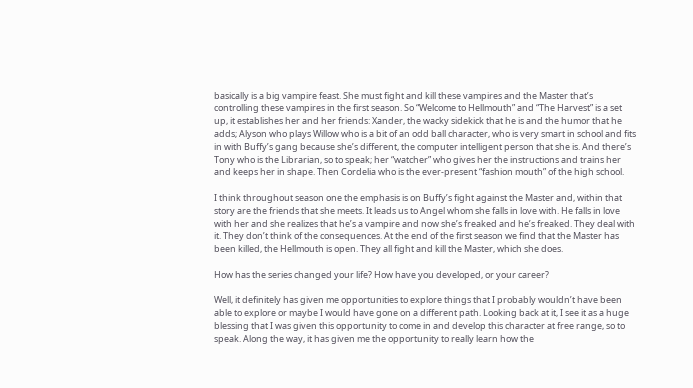basically is a big vampire feast. She must fight and kill these vampires and the Master that’s controlling these vampires in the first season. So “Welcome to Hellmouth” and “The Harvest” is a set up, it establishes her and her friends: Xander, the wacky sidekick that he is and the humor that he adds; Alyson who plays Willow who is a bit of an odd ball character, who is very smart in school and fits in with Buffy’s gang because she’s different, the computer intelligent person that she is. And there’s Tony who is the Librarian, so to speak; her “watcher” who gives her the instructions and trains her and keeps her in shape. Then Cordelia who is the ever-present “fashion mouth” of the high school.

I think throughout season one the emphasis is on Buffy’s fight against the Master and, within that story are the friends that she meets. It leads us to Angel whom she falls in love with. He falls in love with her and she realizes that he’s a vampire and now she’s freaked and he’s freaked. They deal with it. They don’t think of the consequences. At the end of the first season we find that the Master has been killed, the Hellmouth is open. They all fight and kill the Master, which she does.

How has the series changed your life? How have you developed, or your career?

Well, it definitely has given me opportunities to explore things that I probably wouldn’t have been able to explore or maybe I would have gone on a different path. Looking back at it, I see it as a huge blessing that I was given this opportunity to come in and develop this character at free range, so to speak. Along the way, it has given me the opportunity to really learn how the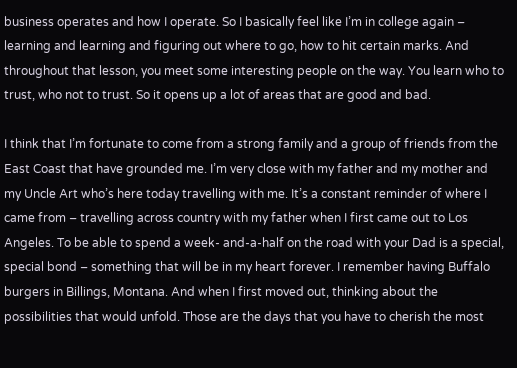business operates and how I operate. So I basically feel like I’m in college again – learning and learning and figuring out where to go, how to hit certain marks. And throughout that lesson, you meet some interesting people on the way. You learn who to trust, who not to trust. So it opens up a lot of areas that are good and bad.

I think that I’m fortunate to come from a strong family and a group of friends from the East Coast that have grounded me. I’m very close with my father and my mother and my Uncle Art who’s here today travelling with me. It’s a constant reminder of where I came from – travelling across country with my father when I first came out to Los Angeles. To be able to spend a week- and-a-half on the road with your Dad is a special, special bond – something that will be in my heart forever. I remember having Buffalo burgers in Billings, Montana. And when I first moved out, thinking about the possibilities that would unfold. Those are the days that you have to cherish the most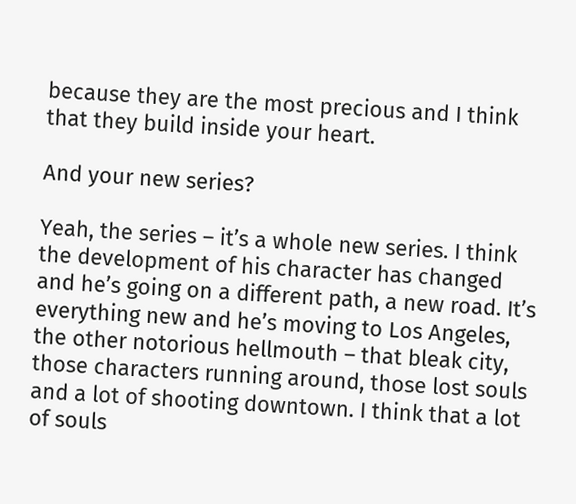because they are the most precious and I think that they build inside your heart.

And your new series?

Yeah, the series – it’s a whole new series. I think the development of his character has changed and he’s going on a different path, a new road. It’s everything new and he’s moving to Los Angeles, the other notorious hellmouth – that bleak city, those characters running around, those lost souls and a lot of shooting downtown. I think that a lot of souls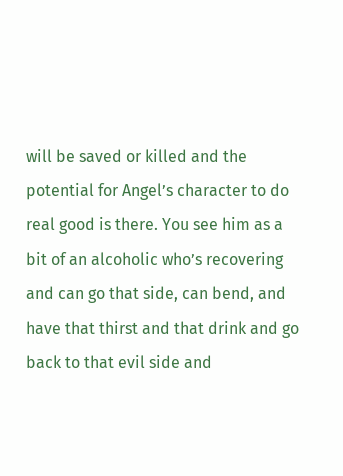will be saved or killed and the potential for Angel’s character to do real good is there. You see him as a bit of an alcoholic who’s recovering and can go that side, can bend, and have that thirst and that drink and go back to that evil side and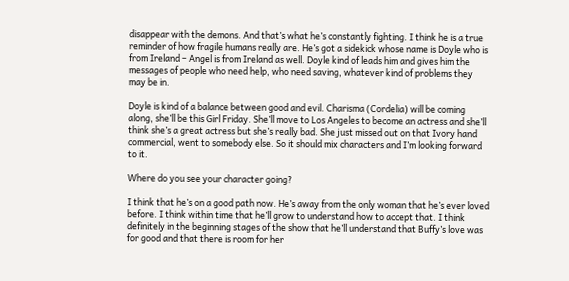disappear with the demons. And that’s what he’s constantly fighting. I think he is a true reminder of how fragile humans really are. He’s got a sidekick whose name is Doyle who is from Ireland – Angel is from Ireland as well. Doyle kind of leads him and gives him the messages of people who need help, who need saving, whatever kind of problems they may be in.

Doyle is kind of a balance between good and evil. Charisma (Cordelia) will be coming along, she’ll be this Girl Friday. She’ll move to Los Angeles to become an actress and she’ll think she’s a great actress but she’s really bad. She just missed out on that Ivory hand commercial, went to somebody else. So it should mix characters and I’m looking forward to it.

Where do you see your character going?

I think that he’s on a good path now. He’s away from the only woman that he’s ever loved before. I think within time that he’ll grow to understand how to accept that. I think definitely in the beginning stages of the show that he’ll understand that Buffy’s love was for good and that there is room for her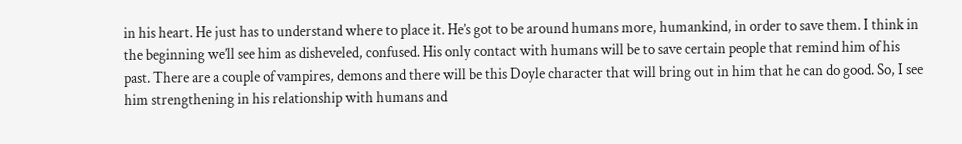in his heart. He just has to understand where to place it. He’s got to be around humans more, humankind, in order to save them. I think in the beginning we’ll see him as disheveled, confused. His only contact with humans will be to save certain people that remind him of his past. There are a couple of vampires, demons and there will be this Doyle character that will bring out in him that he can do good. So, I see him strengthening in his relationship with humans and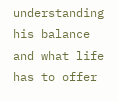understanding his balance and what life has to offer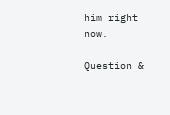him right now.

Question &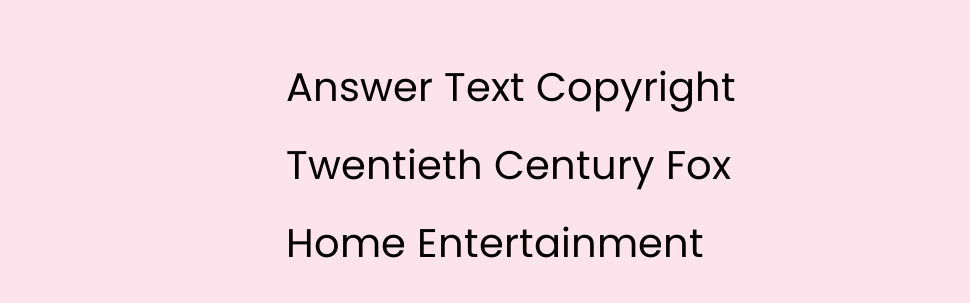Answer Text Copyright Twentieth Century Fox Home Entertainment